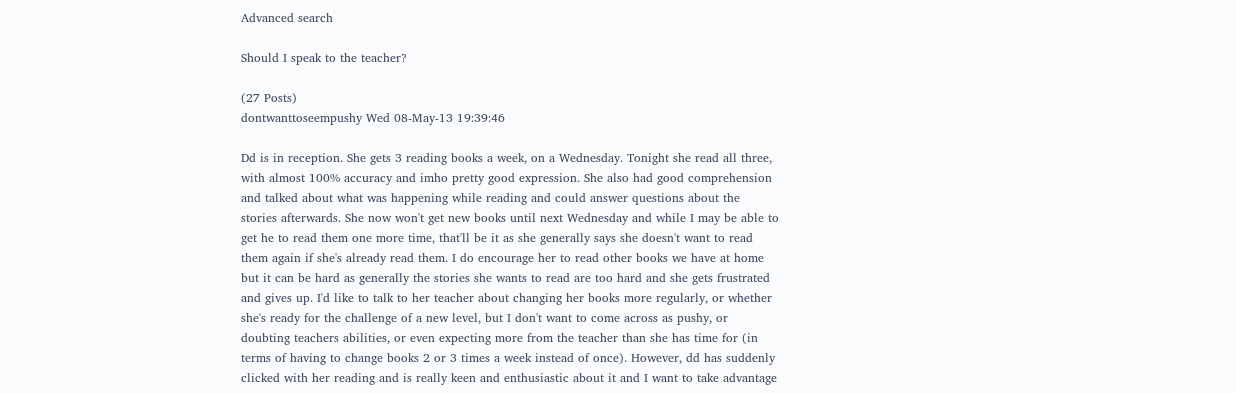Advanced search

Should I speak to the teacher?

(27 Posts)
dontwanttoseempushy Wed 08-May-13 19:39:46

Dd is in reception. She gets 3 reading books a week, on a Wednesday. Tonight she read all three, with almost 100% accuracy and imho pretty good expression. She also had good comprehension and talked about what was happening while reading and could answer questions about the stories afterwards. She now won't get new books until next Wednesday and while I may be able to get he to read them one more time, that'll be it as she generally says she doesn't want to read them again if she's already read them. I do encourage her to read other books we have at home but it can be hard as generally the stories she wants to read are too hard and she gets frustrated and gives up. I'd like to talk to her teacher about changing her books more regularly, or whether she's ready for the challenge of a new level, but I don't want to come across as pushy, or doubting teachers abilities, or even expecting more from the teacher than she has time for (in terms of having to change books 2 or 3 times a week instead of once). However, dd has suddenly clicked with her reading and is really keen and enthusiastic about it and I want to take advantage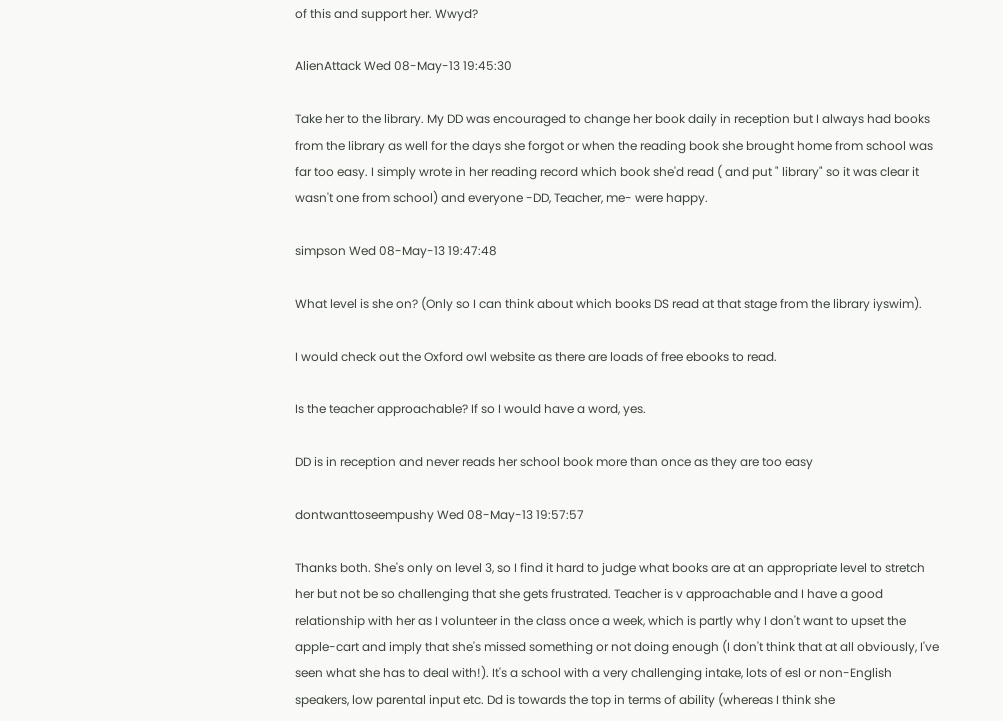of this and support her. Wwyd?

AlienAttack Wed 08-May-13 19:45:30

Take her to the library. My DD was encouraged to change her book daily in reception but I always had books from the library as well for the days she forgot or when the reading book she brought home from school was far too easy. I simply wrote in her reading record which book she'd read ( and put " library" so it was clear it wasn't one from school) and everyone -DD, Teacher, me- were happy.

simpson Wed 08-May-13 19:47:48

What level is she on? (Only so I can think about which books DS read at that stage from the library iyswim).

I would check out the Oxford owl website as there are loads of free ebooks to read.

Is the teacher approachable? If so I would have a word, yes.

DD is in reception and never reads her school book more than once as they are too easy

dontwanttoseempushy Wed 08-May-13 19:57:57

Thanks both. She's only on level 3, so I find it hard to judge what books are at an appropriate level to stretch her but not be so challenging that she gets frustrated. Teacher is v approachable and I have a good relationship with her as I volunteer in the class once a week, which is partly why I don't want to upset the apple-cart and imply that she's missed something or not doing enough (I don't think that at all obviously, I've seen what she has to deal with!). It's a school with a very challenging intake, lots of esl or non-English speakers, low parental input etc. Dd is towards the top in terms of ability (whereas I think she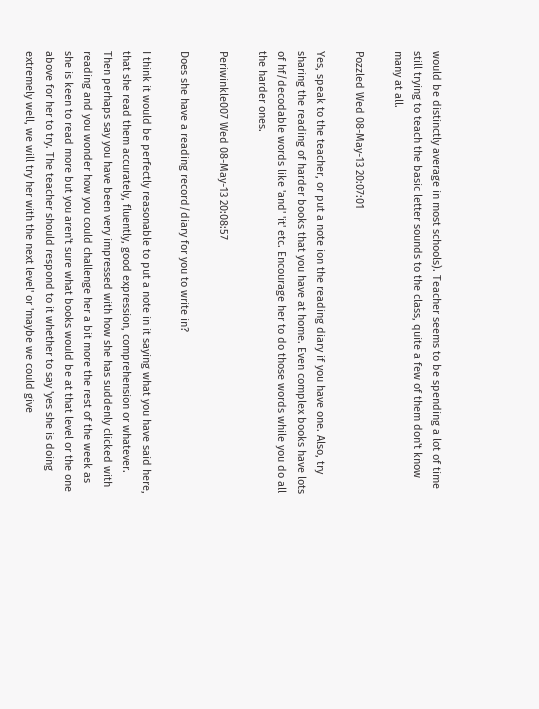would be distinctly average in most schools). Teacher seems to be spending a lot of time still trying to teach the basic letter sounds to the class, quite a few of them don't know many at all.

Pozzled Wed 08-May-13 20:07:01

Yes, speak to the teacher, or put a note ion the reading diary if you have one. Also, try sharing the reading of harder books that you have at home. Even complex books have lots of hf/decodable words like 'and' 'it' etc. Encourage her to do those words while you do all the harder ones.

Periwinkle007 Wed 08-May-13 20:08:57

Does she have a reading record/diary for you to write in?

I think it would be perfectly reasonable to put a note in it saying what you have said here, that she read them accurately, fluently, good expression, comprehension or whatever. Then perhaps say you have been very impressed with how she has suddenly clicked with reading and you wonder how you could challenge her a bit more the rest of the week as she is keen to read more but you aren't sure what books would be at that level or the one above for her to try. The teacher should respond to it whether to say 'yes she is doing extremely well, we will try her with the next level' or 'maybe we could give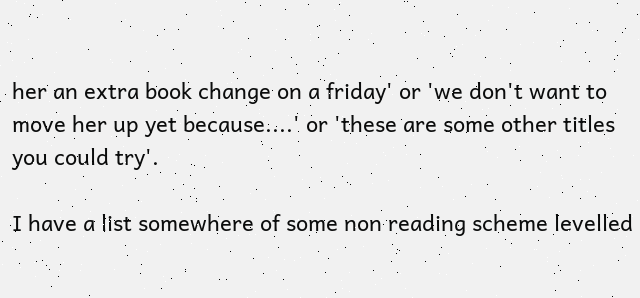her an extra book change on a friday' or 'we don't want to move her up yet because....' or 'these are some other titles you could try'.

I have a list somewhere of some non reading scheme levelled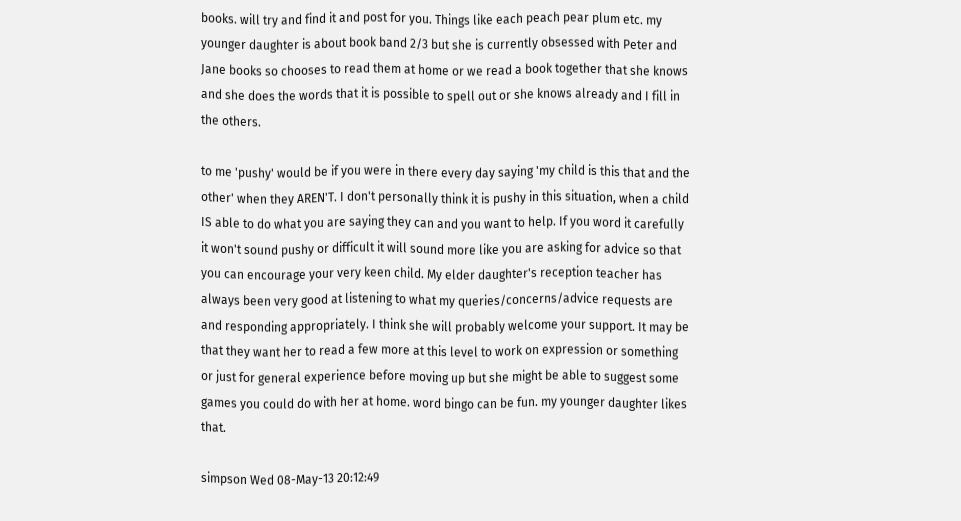books. will try and find it and post for you. Things like each peach pear plum etc. my younger daughter is about book band 2/3 but she is currently obsessed with Peter and Jane books so chooses to read them at home or we read a book together that she knows and she does the words that it is possible to spell out or she knows already and I fill in the others.

to me 'pushy' would be if you were in there every day saying 'my child is this that and the other' when they AREN'T. I don't personally think it is pushy in this situation, when a child IS able to do what you are saying they can and you want to help. If you word it carefully it won't sound pushy or difficult it will sound more like you are asking for advice so that you can encourage your very keen child. My elder daughter's reception teacher has always been very good at listening to what my queries/concerns/advice requests are and responding appropriately. I think she will probably welcome your support. It may be that they want her to read a few more at this level to work on expression or something or just for general experience before moving up but she might be able to suggest some games you could do with her at home. word bingo can be fun. my younger daughter likes that.

simpson Wed 08-May-13 20:12:49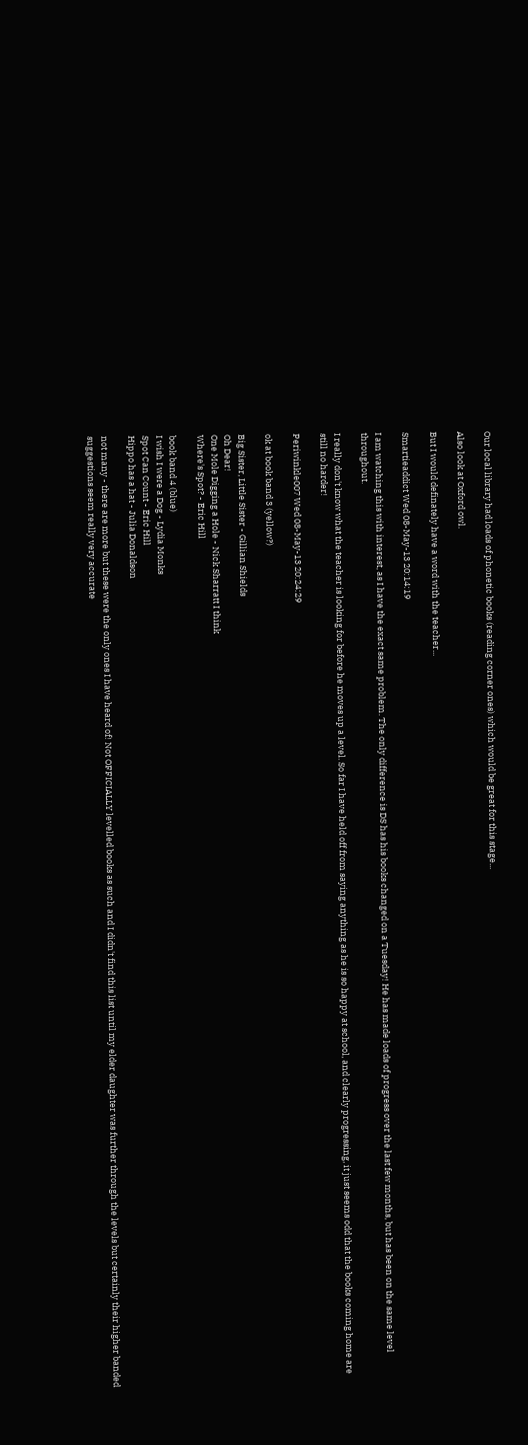Our local library had loads of phonetic books (reading corner ones) which would be great for this stage...

Also look at Oxford owl.

But I would definately have a word with the teacher...

Smartieaddict Wed 08-May-13 20:14:19

I am watching this with interest, as I have the exact same problem. The only difference is DS has his books changed on a Tuesday! He has made loads of progress over the last few months, but has been on the same level throughout.

I really don't know what the teacher is looking for before he moves up a level. So far I have held off from saying anything as he is so happy at school, and clearly progressing, it just seems odd that the books coming home are still no harder!

Periwinkle007 Wed 08-May-13 20:24:29

ok at book band 3 (yellow?)

Big Sister, Little Sister - Gillian Shields
Oh Dear!
One Mole Digging a Hole - Nick Sharratt I think
Where's Spot? - Eric Hill

book band 4 (blue)
I wish I were a Dog - Lydia Monks
Spot Can Count - Eric Hill
Hippo has a hat - Julia Donaldson

not many - there are more but these were the only ones I have heard of! Not OFFICIALLY levelled books as such and I didn't find this list until my elder daughter was further through the levels but certainly their higher banded suggestions seem really very accurate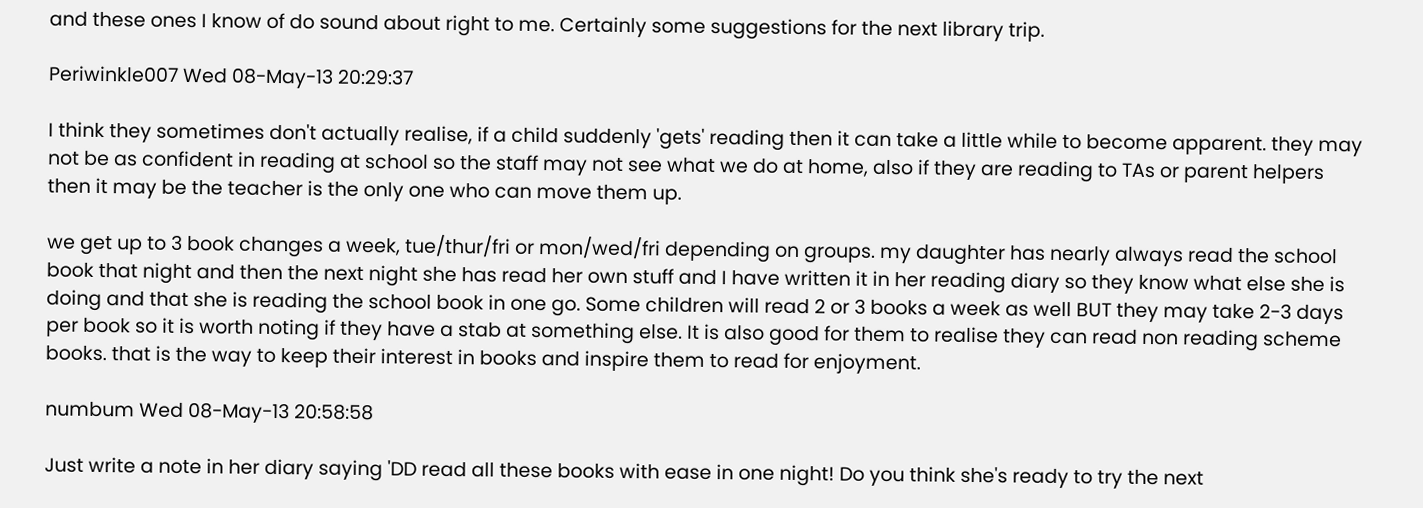and these ones I know of do sound about right to me. Certainly some suggestions for the next library trip.

Periwinkle007 Wed 08-May-13 20:29:37

I think they sometimes don't actually realise, if a child suddenly 'gets' reading then it can take a little while to become apparent. they may not be as confident in reading at school so the staff may not see what we do at home, also if they are reading to TAs or parent helpers then it may be the teacher is the only one who can move them up.

we get up to 3 book changes a week, tue/thur/fri or mon/wed/fri depending on groups. my daughter has nearly always read the school book that night and then the next night she has read her own stuff and I have written it in her reading diary so they know what else she is doing and that she is reading the school book in one go. Some children will read 2 or 3 books a week as well BUT they may take 2-3 days per book so it is worth noting if they have a stab at something else. It is also good for them to realise they can read non reading scheme books. that is the way to keep their interest in books and inspire them to read for enjoyment.

numbum Wed 08-May-13 20:58:58

Just write a note in her diary saying 'DD read all these books with ease in one night! Do you think she's ready to try the next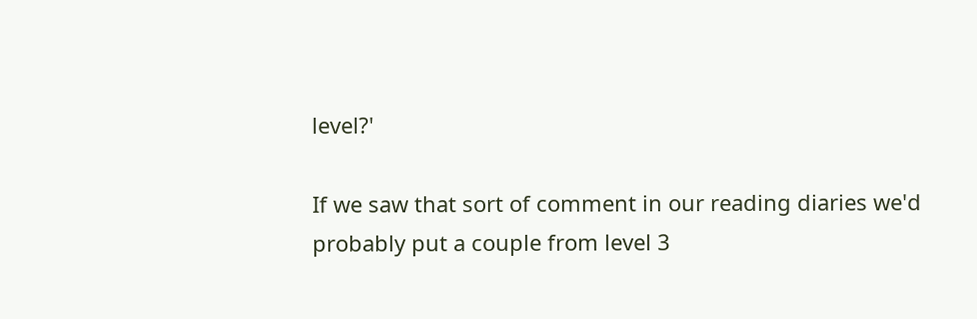level?'

If we saw that sort of comment in our reading diaries we'd probably put a couple from level 3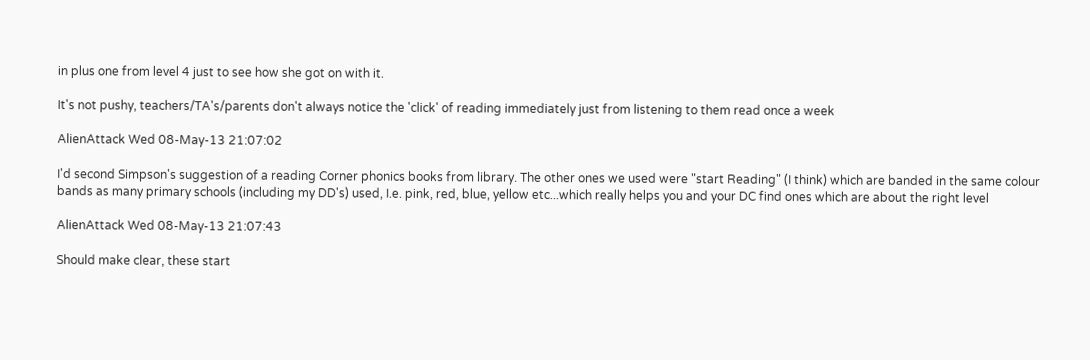in plus one from level 4 just to see how she got on with it.

It's not pushy, teachers/TA's/parents don't always notice the 'click' of reading immediately just from listening to them read once a week

AlienAttack Wed 08-May-13 21:07:02

I'd second Simpson's suggestion of a reading Corner phonics books from library. The other ones we used were "start Reading" (I think) which are banded in the same colour bands as many primary schools (including my DD's) used, I.e. pink, red, blue, yellow etc...which really helps you and your DC find ones which are about the right level

AlienAttack Wed 08-May-13 21:07:43

Should make clear, these start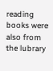reading books were also from the lubrary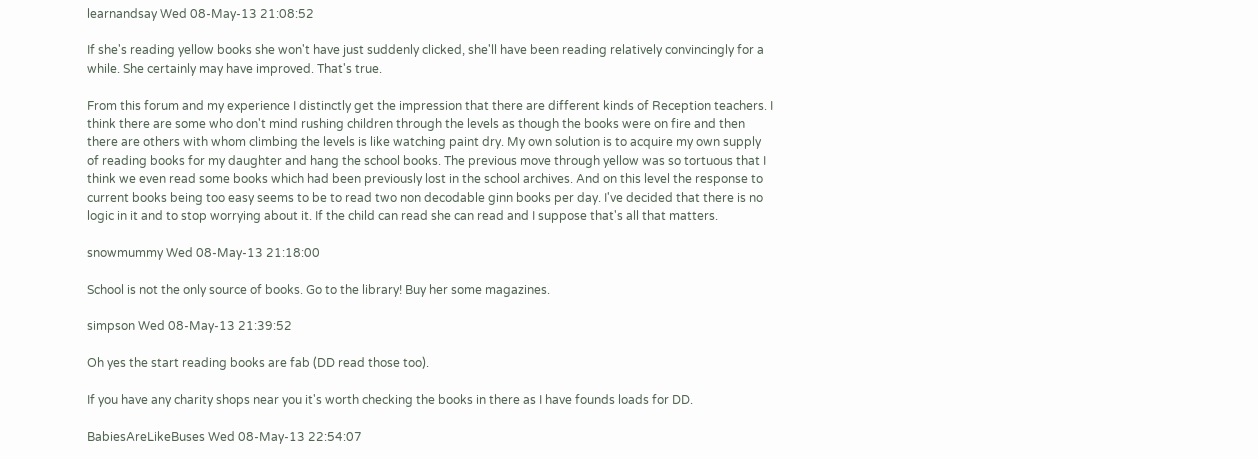learnandsay Wed 08-May-13 21:08:52

If she's reading yellow books she won't have just suddenly clicked, she'll have been reading relatively convincingly for a while. She certainly may have improved. That's true.

From this forum and my experience I distinctly get the impression that there are different kinds of Reception teachers. I think there are some who don't mind rushing children through the levels as though the books were on fire and then there are others with whom climbing the levels is like watching paint dry. My own solution is to acquire my own supply of reading books for my daughter and hang the school books. The previous move through yellow was so tortuous that I think we even read some books which had been previously lost in the school archives. And on this level the response to current books being too easy seems to be to read two non decodable ginn books per day. I've decided that there is no logic in it and to stop worrying about it. If the child can read she can read and I suppose that's all that matters.

snowmummy Wed 08-May-13 21:18:00

School is not the only source of books. Go to the library! Buy her some magazines.

simpson Wed 08-May-13 21:39:52

Oh yes the start reading books are fab (DD read those too).

If you have any charity shops near you it's worth checking the books in there as I have founds loads for DD.

BabiesAreLikeBuses Wed 08-May-13 22:54:07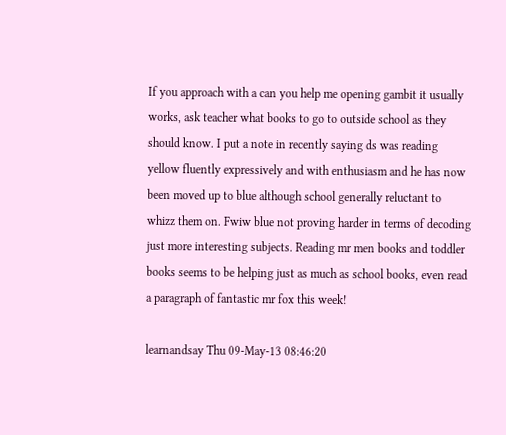If you approach with a can you help me opening gambit it usually works, ask teacher what books to go to outside school as they should know. I put a note in recently saying ds was reading yellow fluently expressively and with enthusiasm and he has now been moved up to blue although school generally reluctant to whizz them on. Fwiw blue not proving harder in terms of decoding just more interesting subjects. Reading mr men books and toddler books seems to be helping just as much as school books, even read a paragraph of fantastic mr fox this week!

learnandsay Thu 09-May-13 08:46:20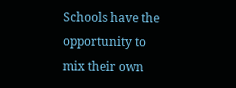Schools have the opportunity to mix their own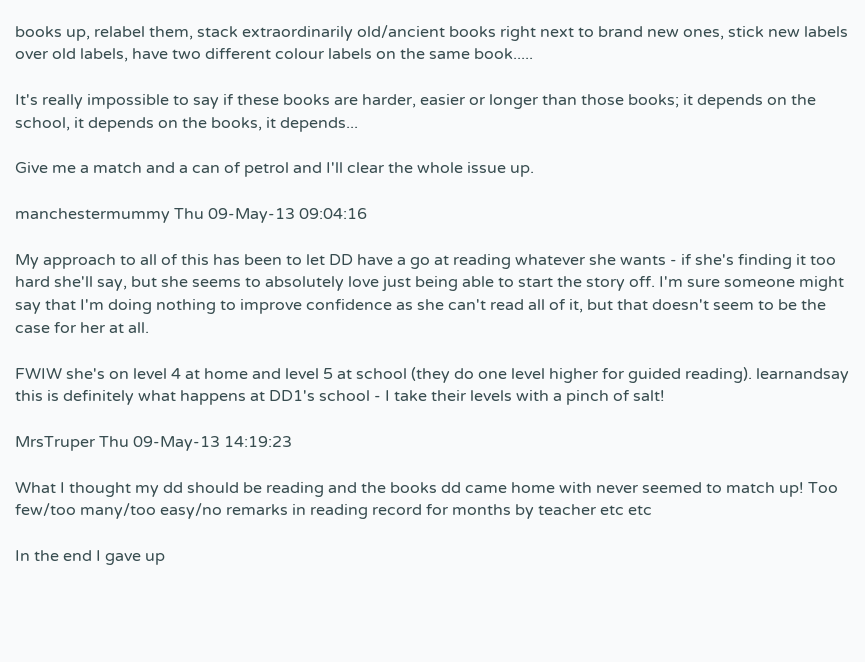books up, relabel them, stack extraordinarily old/ancient books right next to brand new ones, stick new labels over old labels, have two different colour labels on the same book.....

It's really impossible to say if these books are harder, easier or longer than those books; it depends on the school, it depends on the books, it depends...

Give me a match and a can of petrol and I'll clear the whole issue up.

manchestermummy Thu 09-May-13 09:04:16

My approach to all of this has been to let DD have a go at reading whatever she wants - if she's finding it too hard she'll say, but she seems to absolutely love just being able to start the story off. I'm sure someone might say that I'm doing nothing to improve confidence as she can't read all of it, but that doesn't seem to be the case for her at all.

FWIW she's on level 4 at home and level 5 at school (they do one level higher for guided reading). learnandsay this is definitely what happens at DD1's school - I take their levels with a pinch of salt!

MrsTruper Thu 09-May-13 14:19:23

What I thought my dd should be reading and the books dd came home with never seemed to match up! Too few/too many/too easy/no remarks in reading record for months by teacher etc etc

In the end I gave up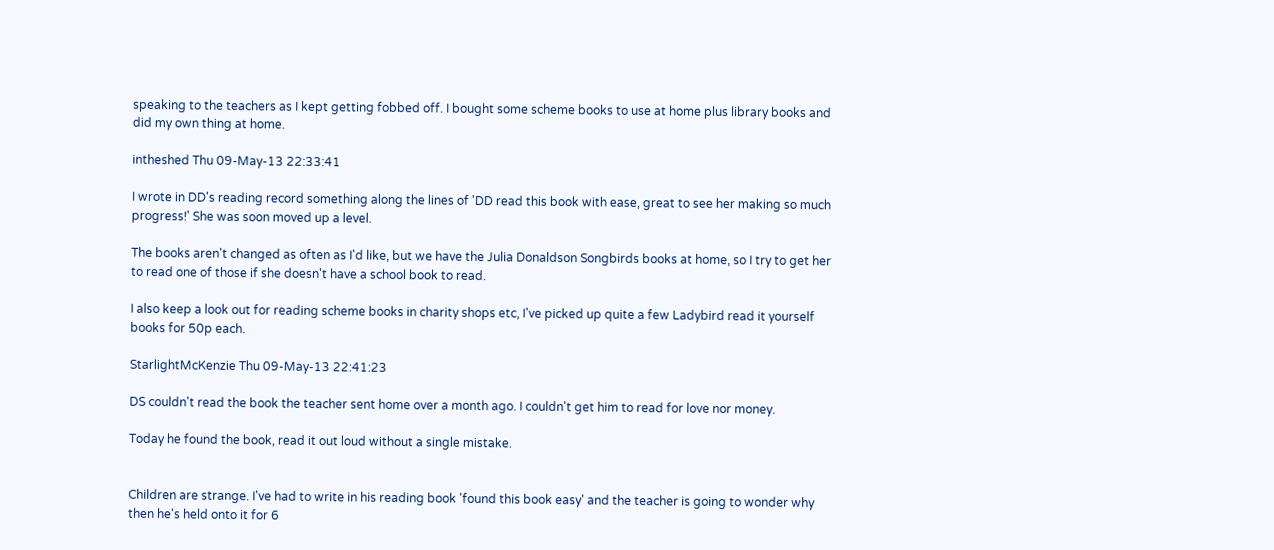speaking to the teachers as I kept getting fobbed off. I bought some scheme books to use at home plus library books and did my own thing at home.

intheshed Thu 09-May-13 22:33:41

I wrote in DD's reading record something along the lines of 'DD read this book with ease, great to see her making so much progress!' She was soon moved up a level.

The books aren't changed as often as I'd like, but we have the Julia Donaldson Songbirds books at home, so I try to get her to read one of those if she doesn't have a school book to read.

I also keep a look out for reading scheme books in charity shops etc, I've picked up quite a few Ladybird read it yourself books for 50p each.

StarlightMcKenzie Thu 09-May-13 22:41:23

DS couldn't read the book the teacher sent home over a month ago. I couldn't get him to read for love nor money.

Today he found the book, read it out loud without a single mistake.


Children are strange. I've had to write in his reading book 'found this book easy' and the teacher is going to wonder why then he's held onto it for 6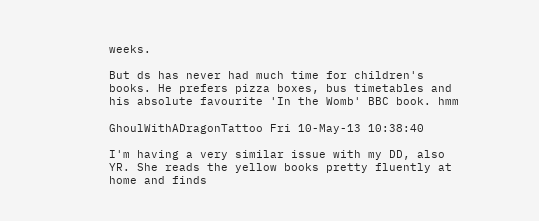weeks.

But ds has never had much time for children's books. He prefers pizza boxes, bus timetables and his absolute favourite 'In the Womb' BBC book. hmm

GhoulWithADragonTattoo Fri 10-May-13 10:38:40

I'm having a very similar issue with my DD, also YR. She reads the yellow books pretty fluently at home and finds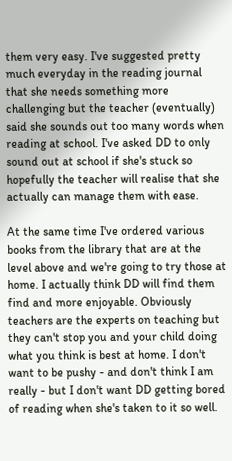them very easy. I've suggested pretty much everyday in the reading journal that she needs something more challenging but the teacher (eventually) said she sounds out too many words when reading at school. I've asked DD to only sound out at school if she's stuck so hopefully the teacher will realise that she actually can manage them with ease.

At the same time I've ordered various books from the library that are at the level above and we're going to try those at home. I actually think DD will find them find and more enjoyable. Obviously teachers are the experts on teaching but they can't stop you and your child doing what you think is best at home. I don't want to be pushy - and don't think I am really - but I don't want DD getting bored of reading when she's taken to it so well.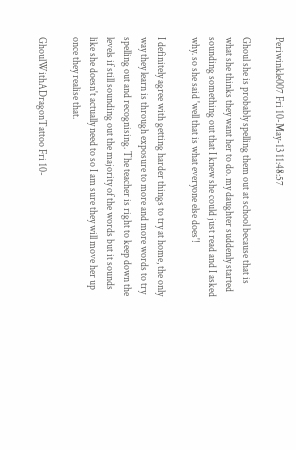Periwinkle007 Fri 10-May-13 11:48:57

Ghoul she is probably spelling them out at school because that is what she thinks they want her to do. my daughter suddenly started sounding something out that I knew she could just read and I asked why. so she said 'well that is what everyone else does'!

I definitely agree with getting harder things to try at home, the only way they learn is through exposure to more and more words to try spelling out and recognising. The teacher is right to keep down the levels if still sounding out the majority of the words but it sounds like she doesn't actually need to so I am sure they will move her up once they realise that.

GhoulWithADragonTattoo Fri 10-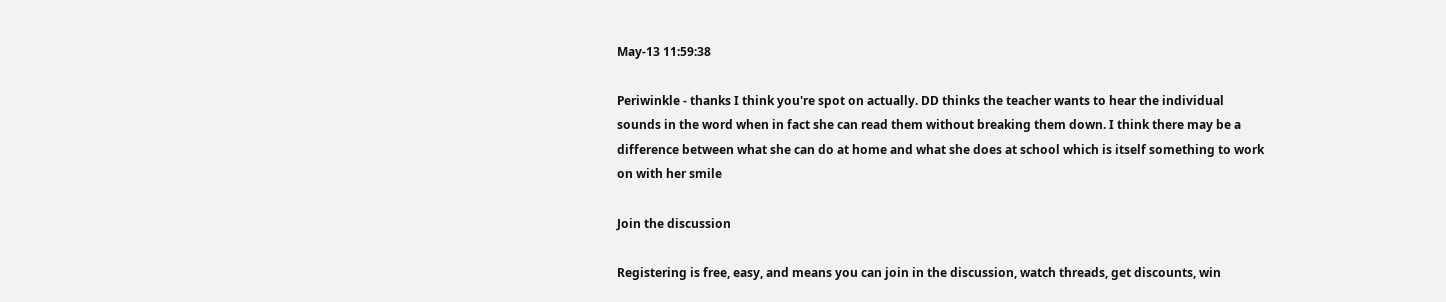May-13 11:59:38

Periwinkle - thanks I think you're spot on actually. DD thinks the teacher wants to hear the individual sounds in the word when in fact she can read them without breaking them down. I think there may be a difference between what she can do at home and what she does at school which is itself something to work on with her smile

Join the discussion

Registering is free, easy, and means you can join in the discussion, watch threads, get discounts, win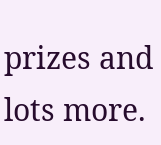prizes and lots more.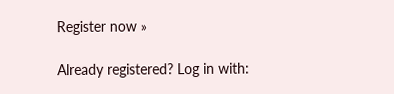Register now »

Already registered? Log in with: